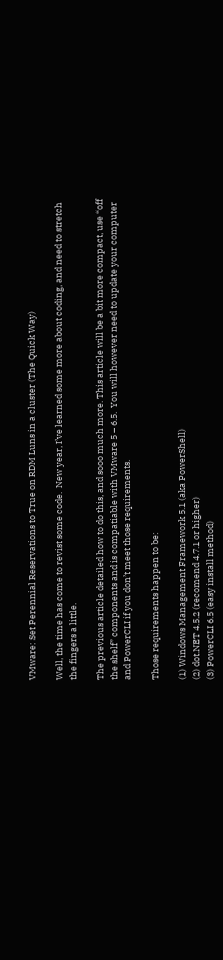VMware: Set Perennial Reservations to True on RDM Luns in a cluster (The Quick Way)

Well, the time has come to revist some code.  New year, I’ve learned some more about coding, and need to stretch the fingers a little.

The previous article detailed how to do this, and sooo much more. This article will be a bit more compact, use “off the shelf” components and is compatiable with VMware 5 – 6.5.  You will however need to update your computer and PowerCLI if you don’t meet those requirements.

Those requirements happen to be:

(1) Windows Management Framework 5.1 (aka PowerShell)
(2) dot.NET 4.5.2 (recomend 4.7.1 or higher)
(3) PowerCLI 6.5 (easy install method)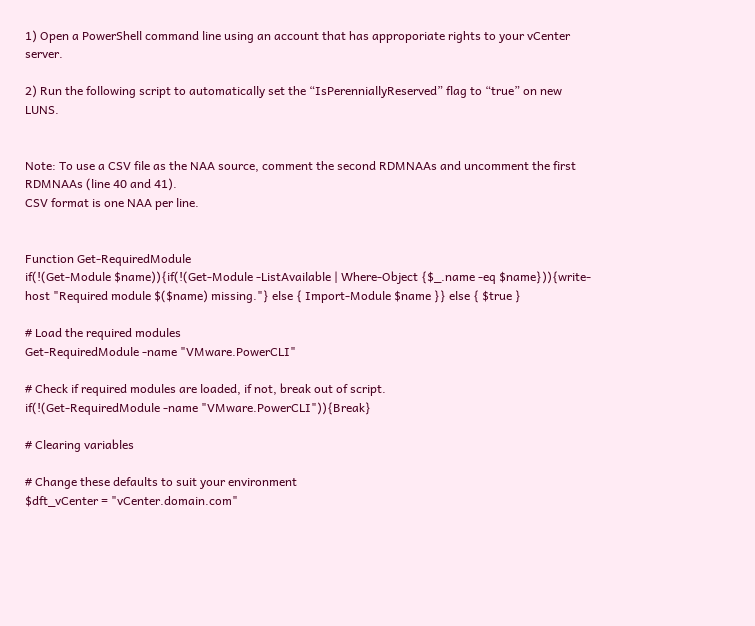1) Open a PowerShell command line using an account that has approporiate rights to your vCenter server.

2) Run the following script to automatically set the “IsPerenniallyReserved” flag to “true” on new LUNS.


Note: To use a CSV file as the NAA source, comment the second RDMNAAs and uncomment the first RDMNAAs (line 40 and 41).
CSV format is one NAA per line.


Function Get-RequiredModule
if(!(Get-Module $name)){if(!(Get-Module -ListAvailable | Where-Object {$_.name -eq $name})){write-host "Required module $($name) missing."} else { Import-Module $name }} else { $true }

# Load the required modules
Get-RequiredModule -name "VMware.PowerCLI"

# Check if required modules are loaded, if not, break out of script.
if(!(Get-RequiredModule -name "VMware.PowerCLI")){Break}

# Clearing variables

# Change these defaults to suit your environment
$dft_vCenter = "vCenter.domain.com"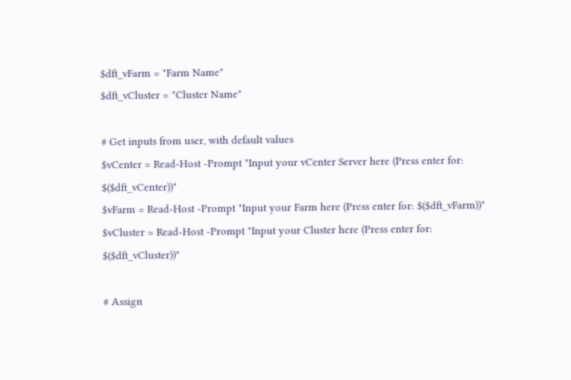$dft_vFarm = "Farm Name"
$dft_vCluster = "Cluster Name"

# Get inputs from user, with default values
$vCenter = Read-Host -Prompt "Input your vCenter Server here (Press enter for: $($dft_vCenter))"
$vFarm = Read-Host -Prompt "Input your Farm here (Press enter for: $($dft_vFarm))"
$vCluster = Read-Host -Prompt "Input your Cluster here (Press enter for: $($dft_vCluster))"

# Assign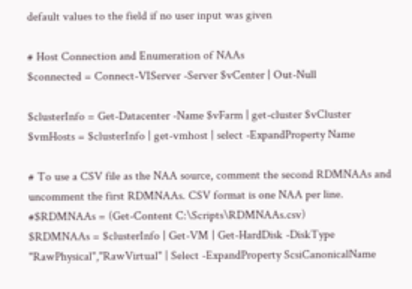default values to the field if no user input was given

# Host Connection and Enumeration of NAAs
$connected = Connect-VIServer -Server $vCenter | Out-Null

$clusterInfo = Get-Datacenter -Name $vFarm | get-cluster $vCluster
$vmHosts = $clusterInfo | get-vmhost | select -ExpandProperty Name

# To use a CSV file as the NAA source, comment the second RDMNAAs and uncomment the first RDMNAAs. CSV format is one NAA per line.
#$RDMNAAs = (Get-Content C:\Scripts\RDMNAAs.csv)
$RDMNAAs = $clusterInfo | Get-VM | Get-HardDisk -DiskType "RawPhysical","RawVirtual" | Select -ExpandProperty ScsiCanonicalName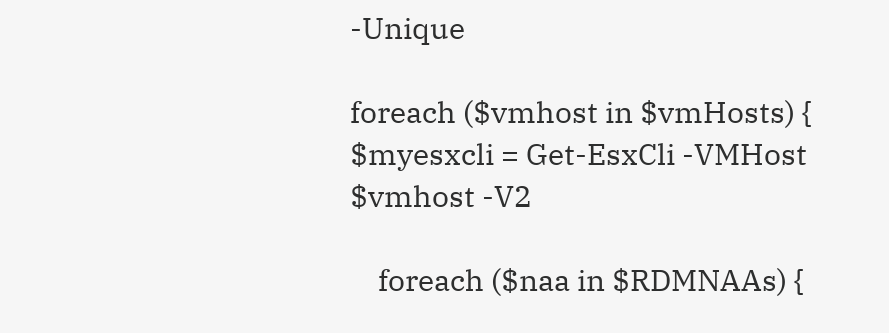-Unique

foreach ($vmhost in $vmHosts) {
$myesxcli = Get-EsxCli -VMHost $vmhost -V2

    foreach ($naa in $RDMNAAs) {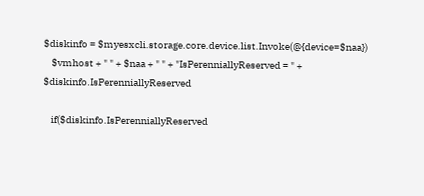$diskinfo = $myesxcli.storage.core.device.list.Invoke(@{device=$naa})
    $vmhost + " " + $naa + " " + "IsPerenniallyReserved = " + $diskinfo.IsPerenniallyReserved

    if($diskinfo.IsPerenniallyReserved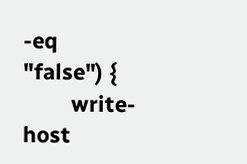-eq "false") {
        write-host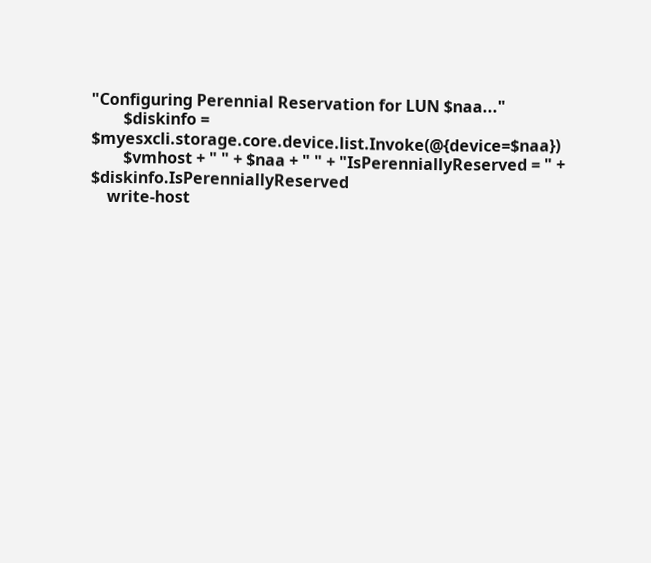"Configuring Perennial Reservation for LUN $naa..."
        $diskinfo = $myesxcli.storage.core.device.list.Invoke(@{device=$naa})
        $vmhost + " " + $naa + " " + "IsPerenniallyReserved = " + $diskinfo.IsPerenniallyReserved
    write-host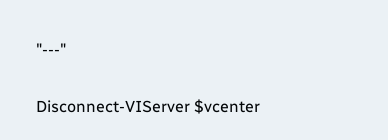"---"

Disconnect-VIServer $vcenter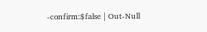-confirm:$false | Out-Null